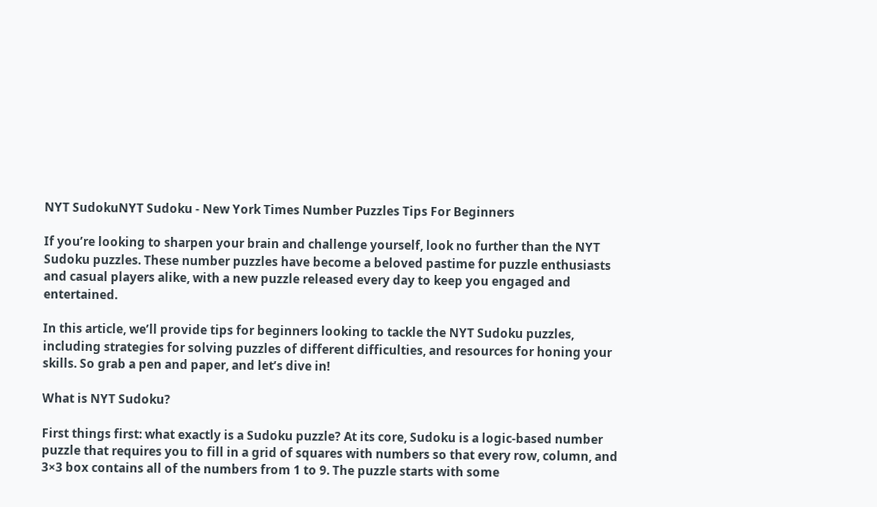NYT SudokuNYT Sudoku - New York Times Number Puzzles Tips For Beginners

If you’re looking to sharpen your brain and challenge yourself, look no further than the NYT Sudoku puzzles. These number puzzles have become a beloved pastime for puzzle enthusiasts and casual players alike, with a new puzzle released every day to keep you engaged and entertained.

In this article, we’ll provide tips for beginners looking to tackle the NYT Sudoku puzzles, including strategies for solving puzzles of different difficulties, and resources for honing your skills. So grab a pen and paper, and let’s dive in!

What is NYT Sudoku?

First things first: what exactly is a Sudoku puzzle? At its core, Sudoku is a logic-based number puzzle that requires you to fill in a grid of squares with numbers so that every row, column, and 3×3 box contains all of the numbers from 1 to 9. The puzzle starts with some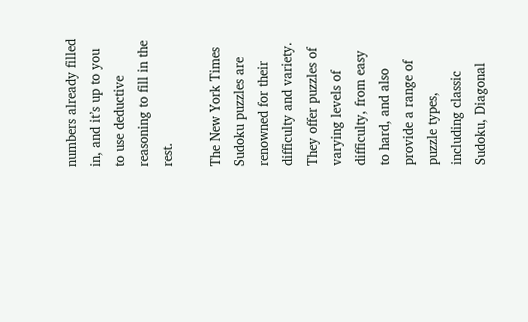numbers already filled in, and it’s up to you to use deductive reasoning to fill in the rest.

The New York Times Sudoku puzzles are renowned for their difficulty and variety. They offer puzzles of varying levels of difficulty, from easy to hard, and also provide a range of puzzle types, including classic Sudoku, Diagonal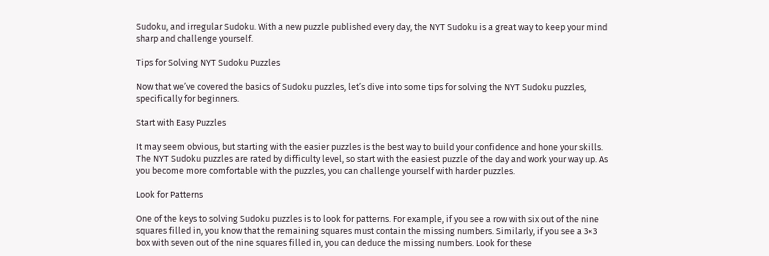Sudoku, and irregular Sudoku. With a new puzzle published every day, the NYT Sudoku is a great way to keep your mind sharp and challenge yourself.

Tips for Solving NYT Sudoku Puzzles

Now that we’ve covered the basics of Sudoku puzzles, let’s dive into some tips for solving the NYT Sudoku puzzles, specifically for beginners.

Start with Easy Puzzles

It may seem obvious, but starting with the easier puzzles is the best way to build your confidence and hone your skills. The NYT Sudoku puzzles are rated by difficulty level, so start with the easiest puzzle of the day and work your way up. As you become more comfortable with the puzzles, you can challenge yourself with harder puzzles.

Look for Patterns

One of the keys to solving Sudoku puzzles is to look for patterns. For example, if you see a row with six out of the nine squares filled in, you know that the remaining squares must contain the missing numbers. Similarly, if you see a 3×3 box with seven out of the nine squares filled in, you can deduce the missing numbers. Look for these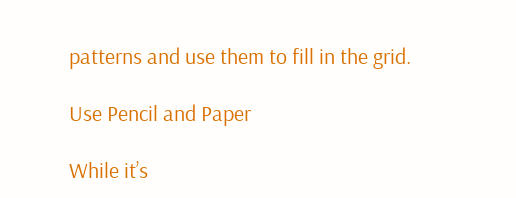patterns and use them to fill in the grid.

Use Pencil and Paper

While it’s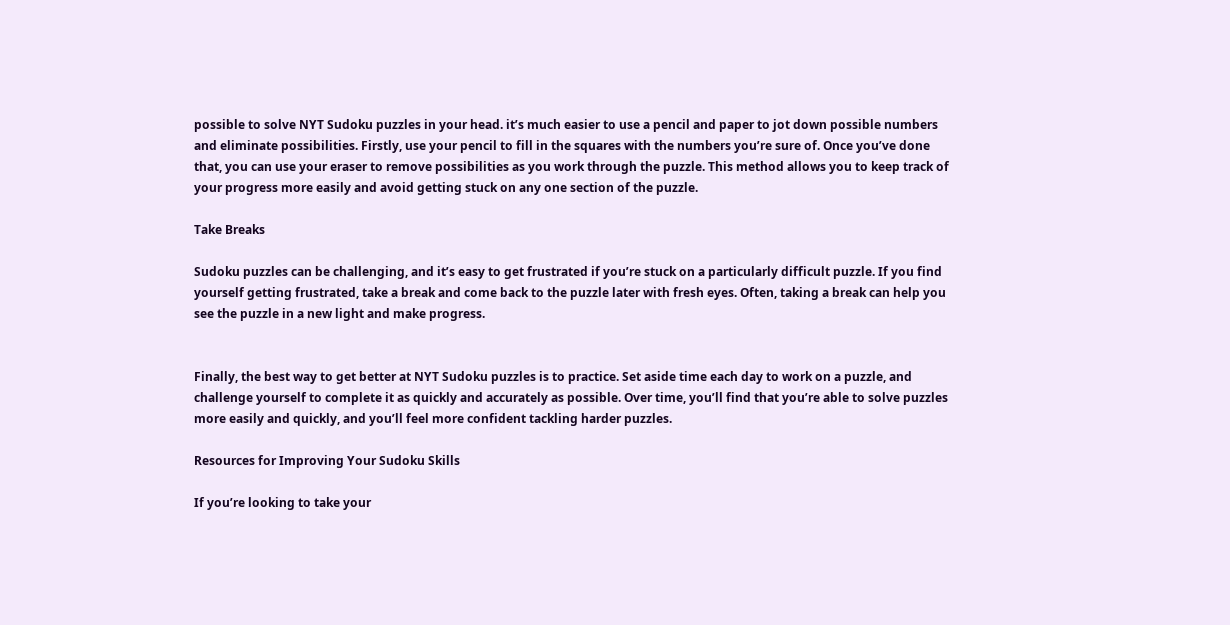possible to solve NYT Sudoku puzzles in your head. it’s much easier to use a pencil and paper to jot down possible numbers and eliminate possibilities. Firstly, use your pencil to fill in the squares with the numbers you’re sure of. Once you’ve done that, you can use your eraser to remove possibilities as you work through the puzzle. This method allows you to keep track of your progress more easily and avoid getting stuck on any one section of the puzzle.

Take Breaks

Sudoku puzzles can be challenging, and it’s easy to get frustrated if you’re stuck on a particularly difficult puzzle. If you find yourself getting frustrated, take a break and come back to the puzzle later with fresh eyes. Often, taking a break can help you see the puzzle in a new light and make progress.


Finally, the best way to get better at NYT Sudoku puzzles is to practice. Set aside time each day to work on a puzzle, and challenge yourself to complete it as quickly and accurately as possible. Over time, you’ll find that you’re able to solve puzzles more easily and quickly, and you’ll feel more confident tackling harder puzzles.

Resources for Improving Your Sudoku Skills

If you’re looking to take your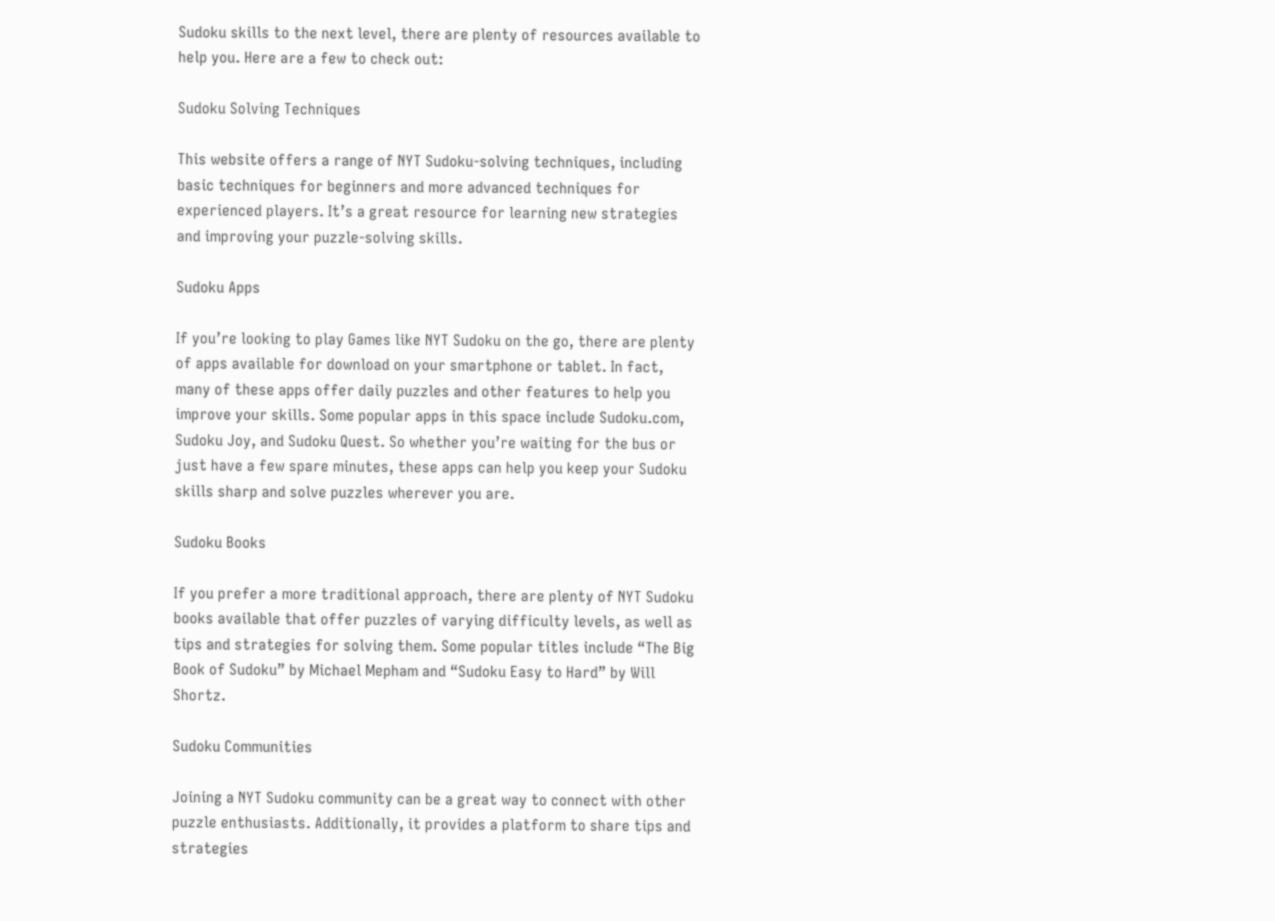Sudoku skills to the next level, there are plenty of resources available to help you. Here are a few to check out:

Sudoku Solving Techniques

This website offers a range of NYT Sudoku-solving techniques, including basic techniques for beginners and more advanced techniques for experienced players. It’s a great resource for learning new strategies and improving your puzzle-solving skills.

Sudoku Apps

If you’re looking to play Games like NYT Sudoku on the go, there are plenty of apps available for download on your smartphone or tablet. In fact, many of these apps offer daily puzzles and other features to help you improve your skills. Some popular apps in this space include Sudoku.com, Sudoku Joy, and Sudoku Quest. So whether you’re waiting for the bus or just have a few spare minutes, these apps can help you keep your Sudoku skills sharp and solve puzzles wherever you are.

Sudoku Books

If you prefer a more traditional approach, there are plenty of NYT Sudoku books available that offer puzzles of varying difficulty levels, as well as tips and strategies for solving them. Some popular titles include “The Big Book of Sudoku” by Michael Mepham and “Sudoku Easy to Hard” by Will Shortz.

Sudoku Communities

Joining a NYT Sudoku community can be a great way to connect with other puzzle enthusiasts. Additionally, it provides a platform to share tips and strategies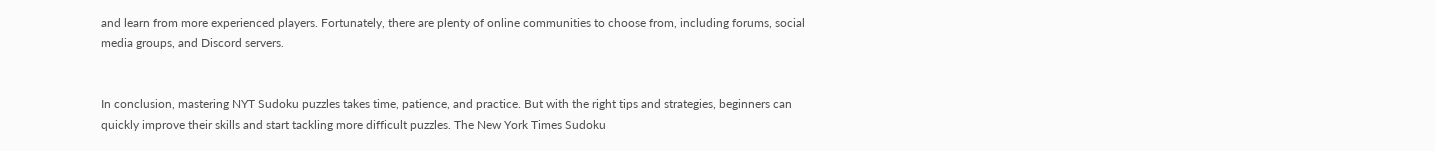and learn from more experienced players. Fortunately, there are plenty of online communities to choose from, including forums, social media groups, and Discord servers.


In conclusion, mastering NYT Sudoku puzzles takes time, patience, and practice. But with the right tips and strategies, beginners can quickly improve their skills and start tackling more difficult puzzles. The New York Times Sudoku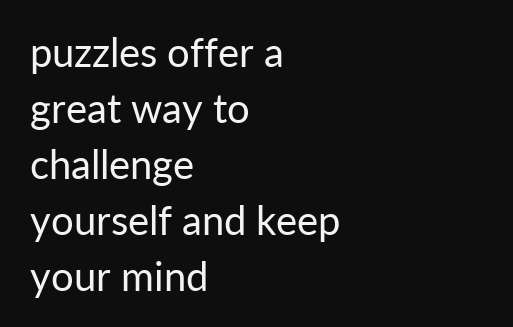puzzles offer a great way to challenge yourself and keep your mind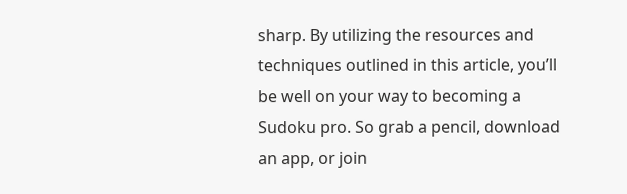sharp. By utilizing the resources and techniques outlined in this article, you’ll be well on your way to becoming a Sudoku pro. So grab a pencil, download an app, or join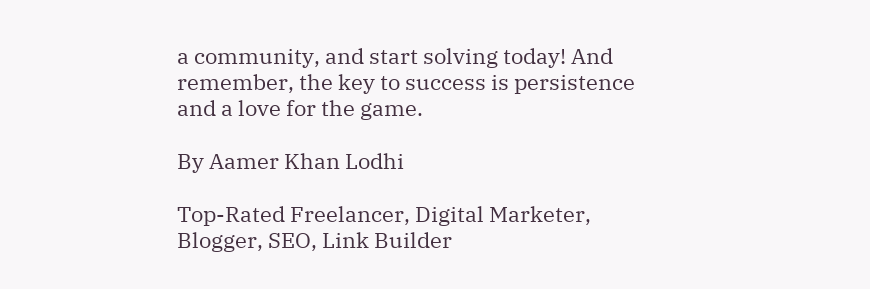a community, and start solving today! And remember, the key to success is persistence and a love for the game.

By Aamer Khan Lodhi

Top-Rated Freelancer, Digital Marketer, Blogger, SEO, Link Builder